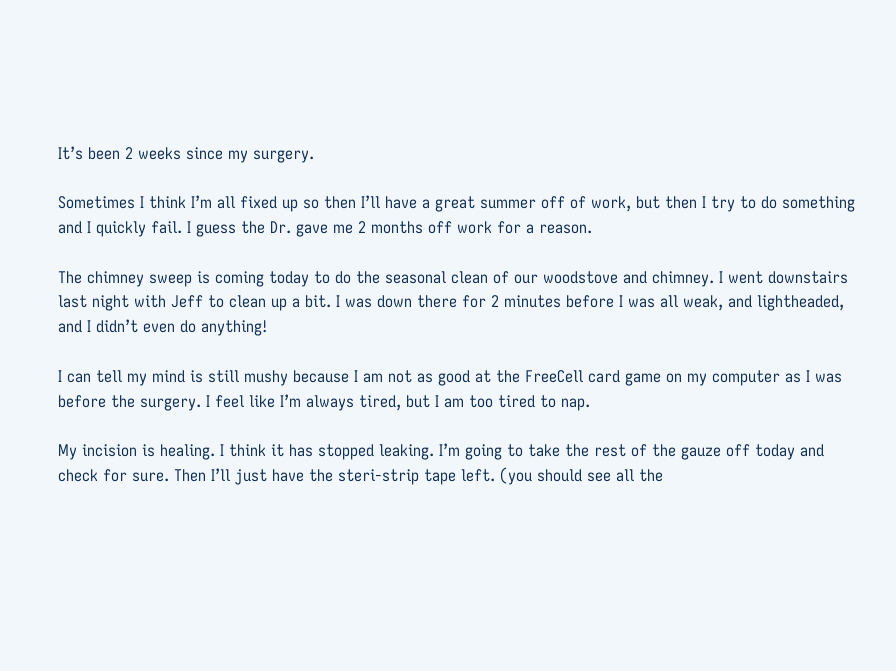It’s been 2 weeks since my surgery.

Sometimes I think I’m all fixed up so then I’ll have a great summer off of work, but then I try to do something and I quickly fail. I guess the Dr. gave me 2 months off work for a reason.

The chimney sweep is coming today to do the seasonal clean of our woodstove and chimney. I went downstairs last night with Jeff to clean up a bit. I was down there for 2 minutes before I was all weak, and lightheaded, and I didn’t even do anything!

I can tell my mind is still mushy because I am not as good at the FreeCell card game on my computer as I was before the surgery. I feel like I’m always tired, but I am too tired to nap.

My incision is healing. I think it has stopped leaking. I’m going to take the rest of the gauze off today and check for sure. Then I’ll just have the steri-strip tape left. (you should see all the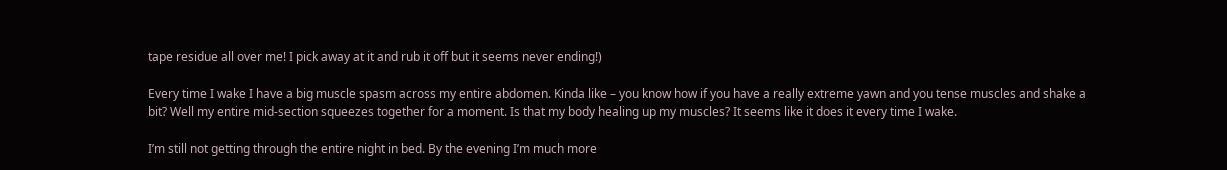tape residue all over me! I pick away at it and rub it off but it seems never ending!)

Every time I wake I have a big muscle spasm across my entire abdomen. Kinda like – you know how if you have a really extreme yawn and you tense muscles and shake a bit? Well my entire mid-section squeezes together for a moment. Is that my body healing up my muscles? It seems like it does it every time I wake.

I’m still not getting through the entire night in bed. By the evening I’m much more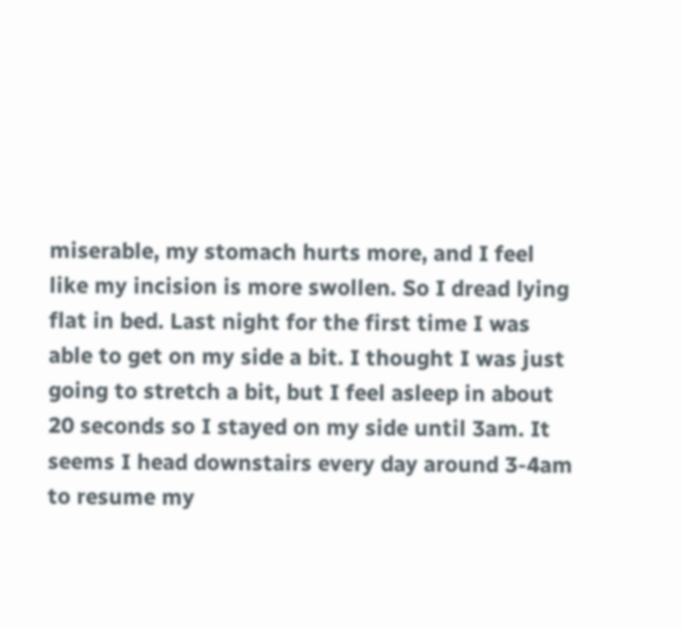miserable, my stomach hurts more, and I feel like my incision is more swollen. So I dread lying flat in bed. Last night for the first time I was able to get on my side a bit. I thought I was just going to stretch a bit, but I feel asleep in about 20 seconds so I stayed on my side until 3am. It seems I head downstairs every day around 3-4am to resume my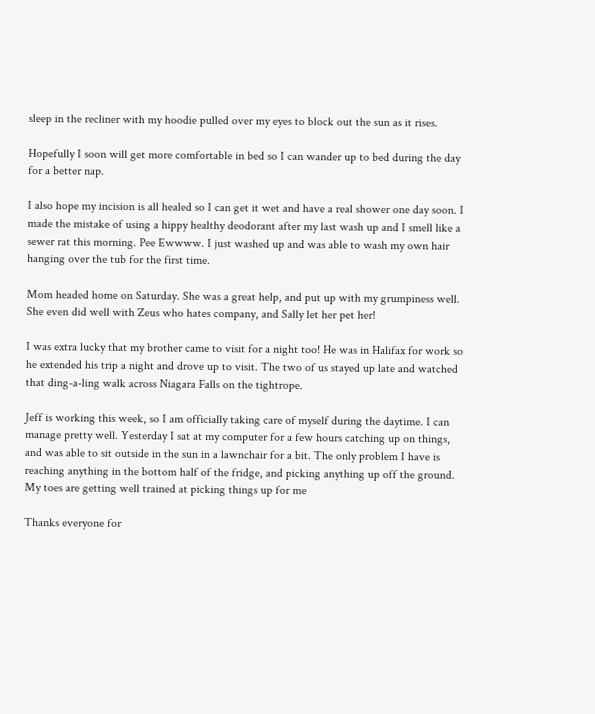sleep in the recliner with my hoodie pulled over my eyes to block out the sun as it rises.

Hopefully I soon will get more comfortable in bed so I can wander up to bed during the day for a better nap.

I also hope my incision is all healed so I can get it wet and have a real shower one day soon. I made the mistake of using a hippy healthy deodorant after my last wash up and I smell like a sewer rat this morning. Pee Ewwww. I just washed up and was able to wash my own hair hanging over the tub for the first time.

Mom headed home on Saturday. She was a great help, and put up with my grumpiness well. She even did well with Zeus who hates company, and Sally let her pet her!

I was extra lucky that my brother came to visit for a night too! He was in Halifax for work so he extended his trip a night and drove up to visit. The two of us stayed up late and watched that ding-a-ling walk across Niagara Falls on the tightrope.

Jeff is working this week, so I am officially taking care of myself during the daytime. I can manage pretty well. Yesterday I sat at my computer for a few hours catching up on things, and was able to sit outside in the sun in a lawnchair for a bit. The only problem I have is reaching anything in the bottom half of the fridge, and picking anything up off the ground. My toes are getting well trained at picking things up for me

Thanks everyone for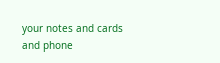your notes and cards and phone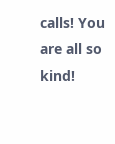calls! You are all so kind!